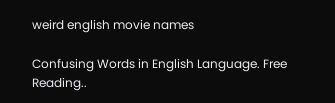weird english movie names

Confusing Words in English Language. Free Reading..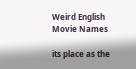Weird English Movie Names

its place as the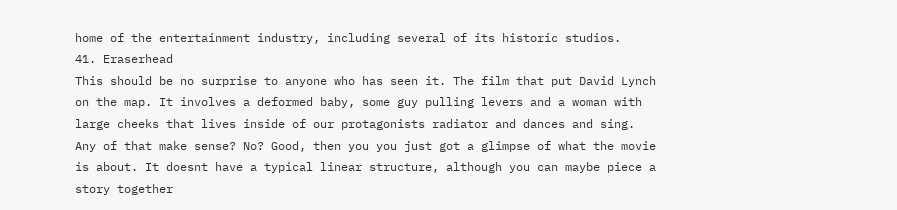home of the entertainment industry, including several of its historic studios.
41. Eraserhead
This should be no surprise to anyone who has seen it. The film that put David Lynch on the map. It involves a deformed baby, some guy pulling levers and a woman with large cheeks that lives inside of our protagonists radiator and dances and sing. Any of that make sense? No? Good, then you you just got a glimpse of what the movie is about. It doesnt have a typical linear structure, although you can maybe piece a story together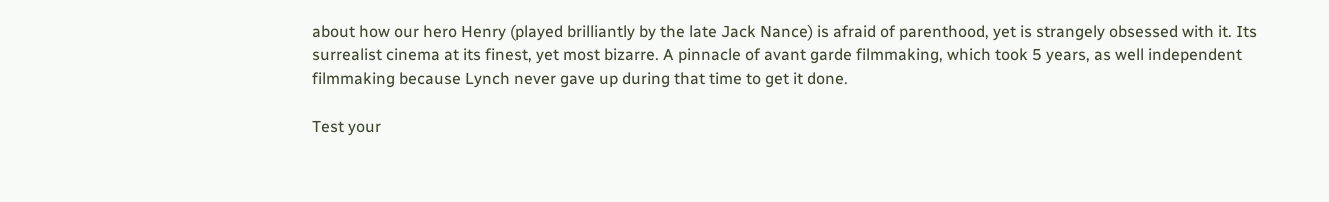about how our hero Henry (played brilliantly by the late Jack Nance) is afraid of parenthood, yet is strangely obsessed with it. Its surrealist cinema at its finest, yet most bizarre. A pinnacle of avant garde filmmaking, which took 5 years, as well independent filmmaking because Lynch never gave up during that time to get it done.

Test your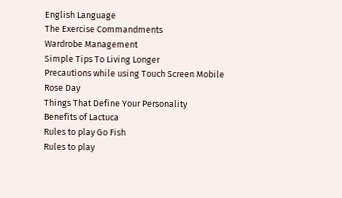English Language
The Exercise Commandments
Wardrobe Management
Simple Tips To Living Longer
Precautions while using Touch Screen Mobile
Rose Day
Things That Define Your Personality
Benefits of Lactuca
Rules to play Go Fish
Rules to play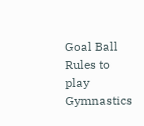Goal Ball
Rules to play Gymnastics